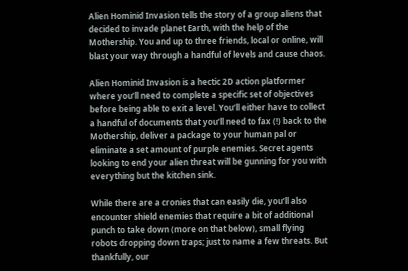Alien Hominid Invasion tells the story of a group aliens that decided to invade planet Earth, with the help of the Mothership. You and up to three friends, local or online, will blast your way through a handful of levels and cause chaos.

Alien Hominid Invasion is a hectic 2D action platformer where you’ll need to complete a specific set of objectives before being able to exit a level. You’ll either have to collect a handful of documents that you’ll need to fax (!) back to the Mothership, deliver a package to your human pal or eliminate a set amount of purple enemies. Secret agents looking to end your alien threat will be gunning for you with everything but the kitchen sink.

While there are a cronies that can easily die, you’ll also encounter shield enemies that require a bit of additional punch to take down (more on that below), small flying robots dropping down traps; just to name a few threats. But thankfully, our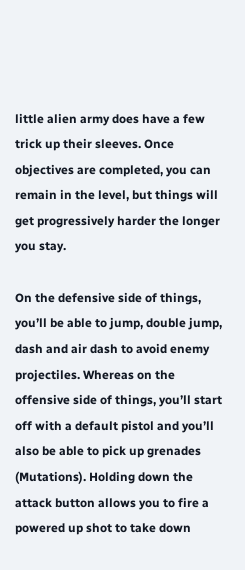little alien army does have a few trick up their sleeves. Once objectives are completed, you can remain in the level, but things will get progressively harder the longer you stay.

On the defensive side of things, you’ll be able to jump, double jump, dash and air dash to avoid enemy projectiles. Whereas on the offensive side of things, you’ll start off with a default pistol and you’ll also be able to pick up grenades (Mutations). Holding down the attack button allows you to fire a powered up shot to take down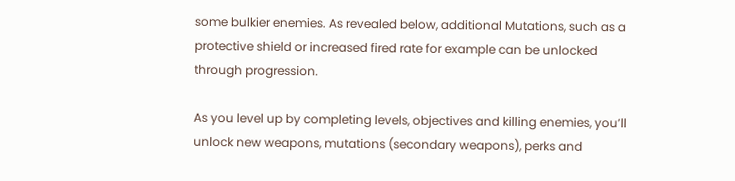some bulkier enemies. As revealed below, additional Mutations, such as a protective shield or increased fired rate for example can be unlocked through progression.

As you level up by completing levels, objectives and killing enemies, you’ll unlock new weapons, mutations (secondary weapons), perks and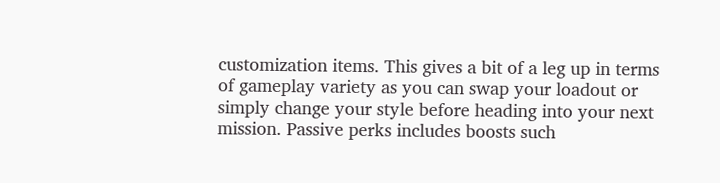customization items. This gives a bit of a leg up in terms of gameplay variety as you can swap your loadout or simply change your style before heading into your next mission. Passive perks includes boosts such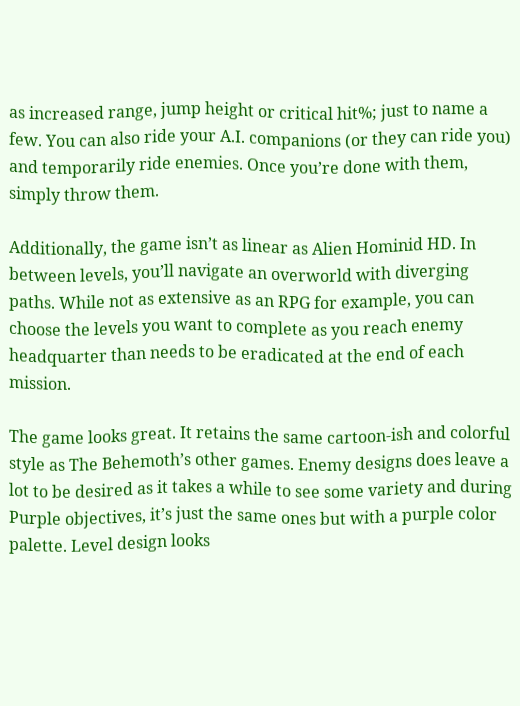as increased range, jump height or critical hit%; just to name a few. You can also ride your A.I. companions (or they can ride you) and temporarily ride enemies. Once you’re done with them, simply throw them.

Additionally, the game isn’t as linear as Alien Hominid HD. In between levels, you’ll navigate an overworld with diverging paths. While not as extensive as an RPG for example, you can choose the levels you want to complete as you reach enemy headquarter than needs to be eradicated at the end of each mission.

The game looks great. It retains the same cartoon-ish and colorful style as The Behemoth’s other games. Enemy designs does leave a lot to be desired as it takes a while to see some variety and during Purple objectives, it’s just the same ones but with a purple color palette. Level design looks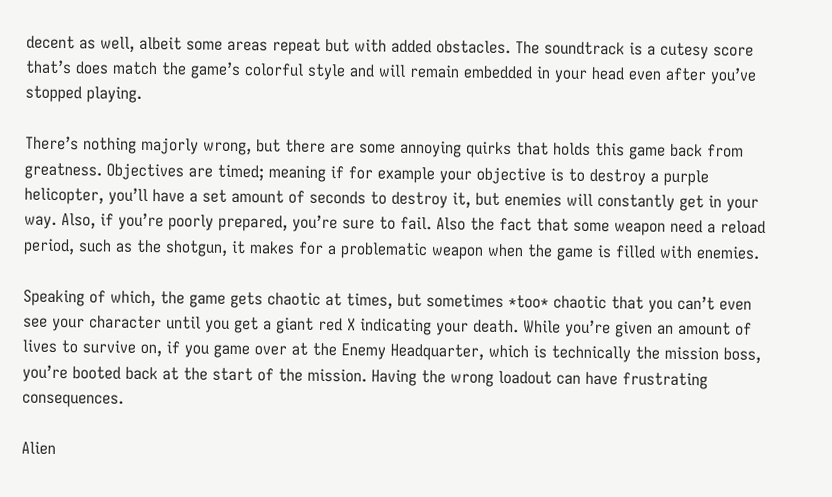decent as well, albeit some areas repeat but with added obstacles. The soundtrack is a cutesy score that’s does match the game’s colorful style and will remain embedded in your head even after you’ve stopped playing.

There’s nothing majorly wrong, but there are some annoying quirks that holds this game back from greatness. Objectives are timed; meaning if for example your objective is to destroy a purple helicopter, you’ll have a set amount of seconds to destroy it, but enemies will constantly get in your way. Also, if you’re poorly prepared, you’re sure to fail. Also the fact that some weapon need a reload period, such as the shotgun, it makes for a problematic weapon when the game is filled with enemies.

Speaking of which, the game gets chaotic at times, but sometimes *too* chaotic that you can’t even see your character until you get a giant red X indicating your death. While you’re given an amount of lives to survive on, if you game over at the Enemy Headquarter, which is technically the mission boss, you’re booted back at the start of the mission. Having the wrong loadout can have frustrating consequences.

Alien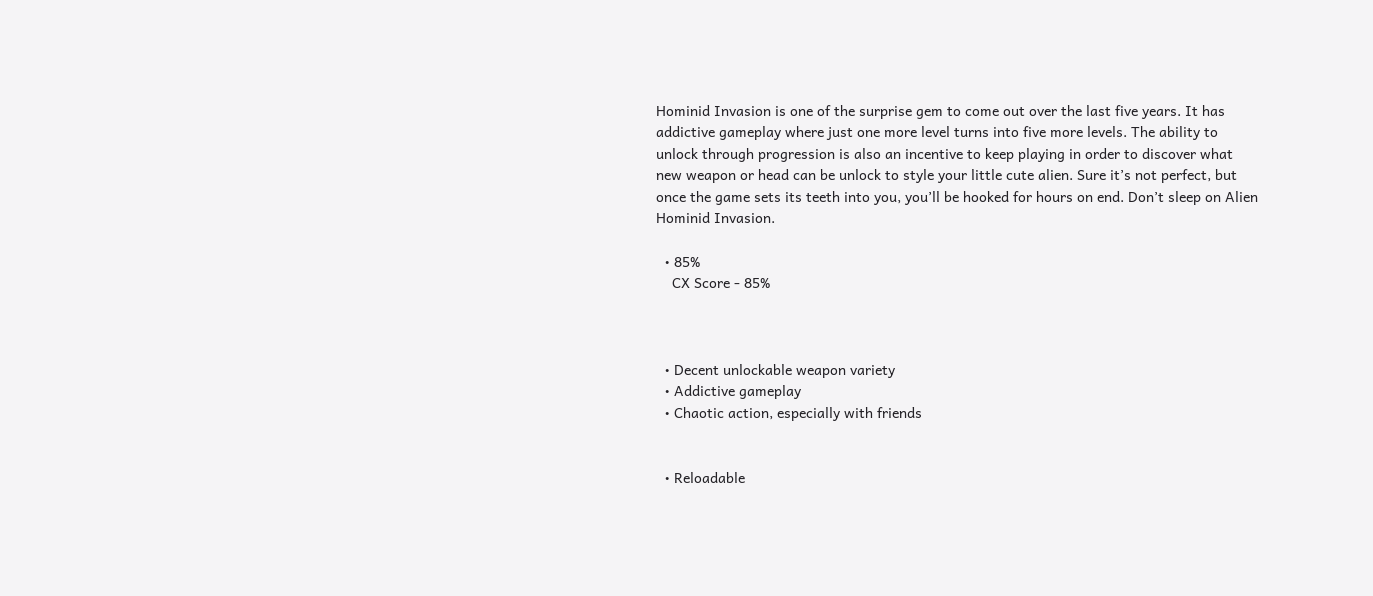Hominid Invasion is one of the surprise gem to come out over the last five years. It has addictive gameplay where just one more level turns into five more levels. The ability to unlock through progression is also an incentive to keep playing in order to discover what new weapon or head can be unlock to style your little cute alien. Sure it’s not perfect, but once the game sets its teeth into you, you’ll be hooked for hours on end. Don’t sleep on Alien Hominid Invasion.

  • 85%
    CX Score - 85%



  • Decent unlockable weapon variety
  • Addictive gameplay
  • Chaotic action, especially with friends


  • Reloadable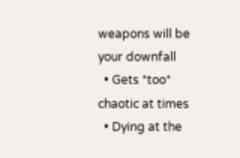weapons will be your downfall
  • Gets *too* chaotic at times
  • Dying at the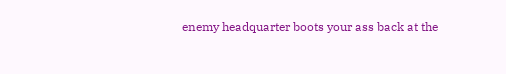enemy headquarter boots your ass back at the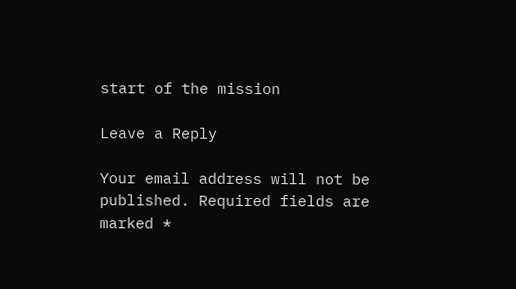start of the mission

Leave a Reply

Your email address will not be published. Required fields are marked *